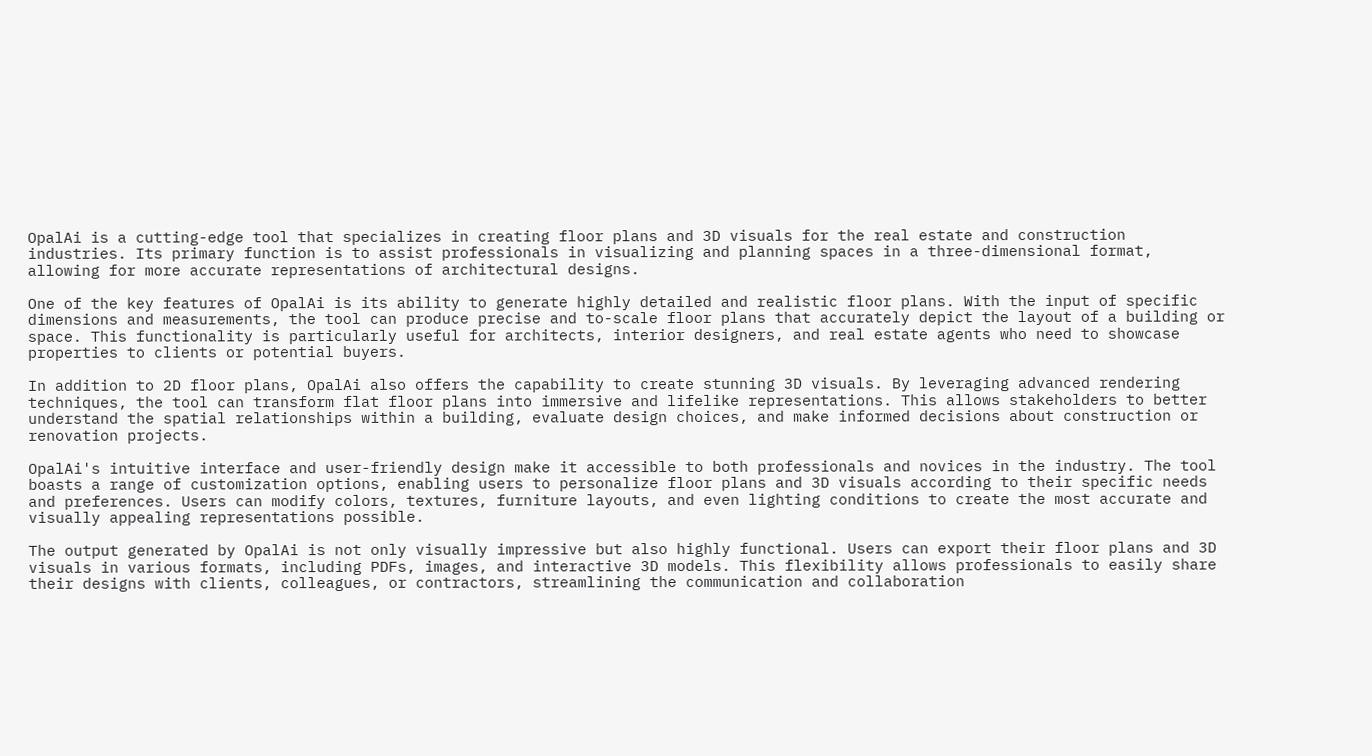OpalAi is a cutting-edge tool that specializes in creating floor plans and 3D visuals for the real estate and construction industries. Its primary function is to assist professionals in visualizing and planning spaces in a three-dimensional format, allowing for more accurate representations of architectural designs.

One of the key features of OpalAi is its ability to generate highly detailed and realistic floor plans. With the input of specific dimensions and measurements, the tool can produce precise and to-scale floor plans that accurately depict the layout of a building or space. This functionality is particularly useful for architects, interior designers, and real estate agents who need to showcase properties to clients or potential buyers.

In addition to 2D floor plans, OpalAi also offers the capability to create stunning 3D visuals. By leveraging advanced rendering techniques, the tool can transform flat floor plans into immersive and lifelike representations. This allows stakeholders to better understand the spatial relationships within a building, evaluate design choices, and make informed decisions about construction or renovation projects.

OpalAi's intuitive interface and user-friendly design make it accessible to both professionals and novices in the industry. The tool boasts a range of customization options, enabling users to personalize floor plans and 3D visuals according to their specific needs and preferences. Users can modify colors, textures, furniture layouts, and even lighting conditions to create the most accurate and visually appealing representations possible.

The output generated by OpalAi is not only visually impressive but also highly functional. Users can export their floor plans and 3D visuals in various formats, including PDFs, images, and interactive 3D models. This flexibility allows professionals to easily share their designs with clients, colleagues, or contractors, streamlining the communication and collaboration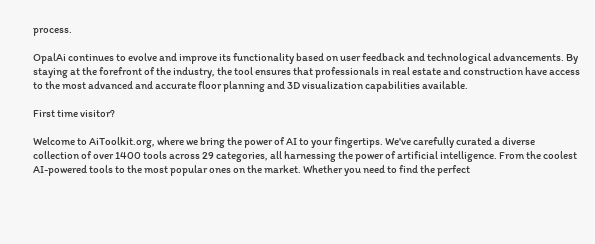process.

OpalAi continues to evolve and improve its functionality based on user feedback and technological advancements. By staying at the forefront of the industry, the tool ensures that professionals in real estate and construction have access to the most advanced and accurate floor planning and 3D visualization capabilities available.

First time visitor?

Welcome to AiToolkit.org, where we bring the power of AI to your fingertips. We've carefully curated a diverse collection of over 1400 tools across 29 categories, all harnessing the power of artificial intelligence. From the coolest AI-powered tools to the most popular ones on the market. Whether you need to find the perfect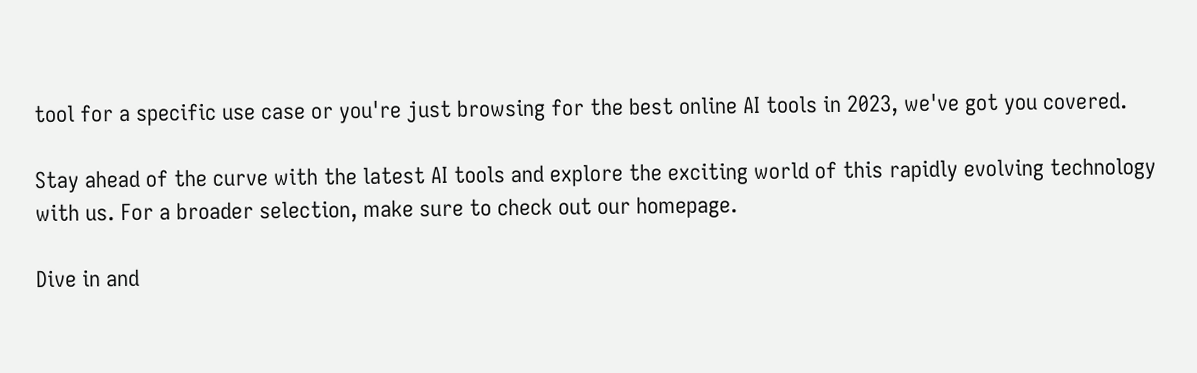tool for a specific use case or you're just browsing for the best online AI tools in 2023, we've got you covered.

Stay ahead of the curve with the latest AI tools and explore the exciting world of this rapidly evolving technology with us. For a broader selection, make sure to check out our homepage.

Dive in and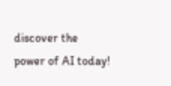discover the power of AI today!